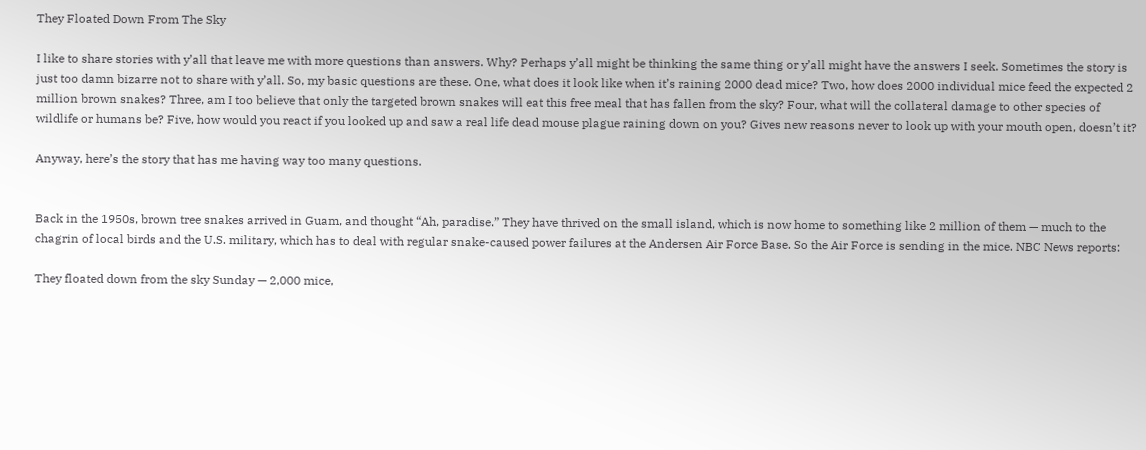They Floated Down From The Sky

I like to share stories with y’all that leave me with more questions than answers. Why? Perhaps y’all might be thinking the same thing or y’all might have the answers I seek. Sometimes the story is just too damn bizarre not to share with y’all. So, my basic questions are these. One, what does it look like when it’s raining 2000 dead mice? Two, how does 2000 individual mice feed the expected 2 million brown snakes? Three, am I too believe that only the targeted brown snakes will eat this free meal that has fallen from the sky? Four, what will the collateral damage to other species of wildlife or humans be? Five, how would you react if you looked up and saw a real life dead mouse plague raining down on you? Gives new reasons never to look up with your mouth open, doesn’t it?

Anyway, here’s the story that has me having way too many questions.


Back in the 1950s, brown tree snakes arrived in Guam, and thought “Ah, paradise.” They have thrived on the small island, which is now home to something like 2 million of them — much to the chagrin of local birds and the U.S. military, which has to deal with regular snake-caused power failures at the Andersen Air Force Base. So the Air Force is sending in the mice. NBC News reports:

They floated down from the sky Sunday — 2,000 mice,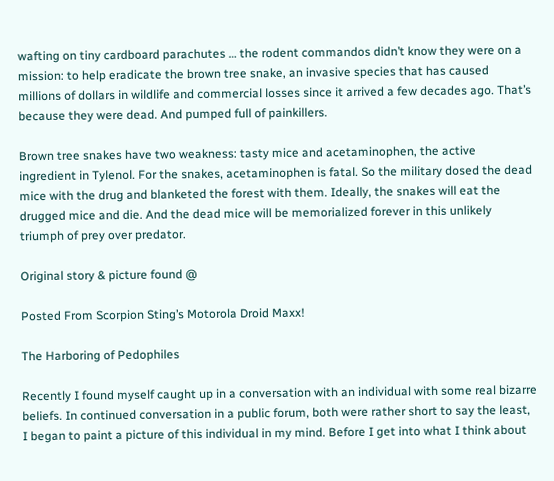wafting on tiny cardboard parachutes … the rodent commandos didn’t know they were on a mission: to help eradicate the brown tree snake, an invasive species that has caused millions of dollars in wildlife and commercial losses since it arrived a few decades ago. That’s because they were dead. And pumped full of painkillers.

Brown tree snakes have two weakness: tasty mice and acetaminophen, the active ingredient in Tylenol. For the snakes, acetaminophen is fatal. So the military dosed the dead mice with the drug and blanketed the forest with them. Ideally, the snakes will eat the drugged mice and die. And the dead mice will be memorialized forever in this unlikely triumph of prey over predator.

Original story & picture found @

Posted From Scorpion Sting’s Motorola Droid Maxx!

The Harboring of Pedophiles

Recently I found myself caught up in a conversation with an individual with some real bizarre beliefs. In continued conversation in a public forum, both were rather short to say the least, I began to paint a picture of this individual in my mind. Before I get into what I think about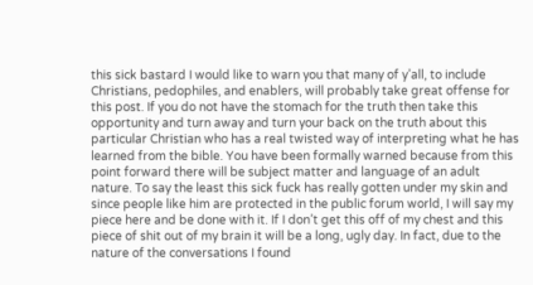this sick bastard I would like to warn you that many of y’all, to include Christians, pedophiles, and enablers, will probably take great offense for this post. If you do not have the stomach for the truth then take this opportunity and turn away and turn your back on the truth about this particular Christian who has a real twisted way of interpreting what he has learned from the bible. You have been formally warned because from this point forward there will be subject matter and language of an adult nature. To say the least this sick fuck has really gotten under my skin and since people like him are protected in the public forum world, I will say my piece here and be done with it. If I don’t get this off of my chest and this piece of shit out of my brain it will be a long, ugly day. In fact, due to the nature of the conversations I found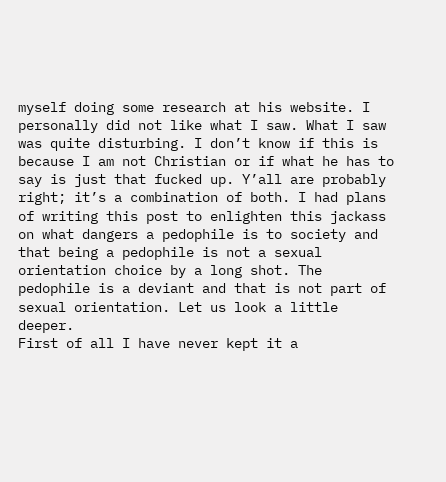myself doing some research at his website. I personally did not like what I saw. What I saw was quite disturbing. I don’t know if this is because I am not Christian or if what he has to say is just that fucked up. Y’all are probably right; it’s a combination of both. I had plans of writing this post to enlighten this jackass on what dangers a pedophile is to society and that being a pedophile is not a sexual orientation choice by a long shot. The pedophile is a deviant and that is not part of sexual orientation. Let us look a little deeper.
First of all I have never kept it a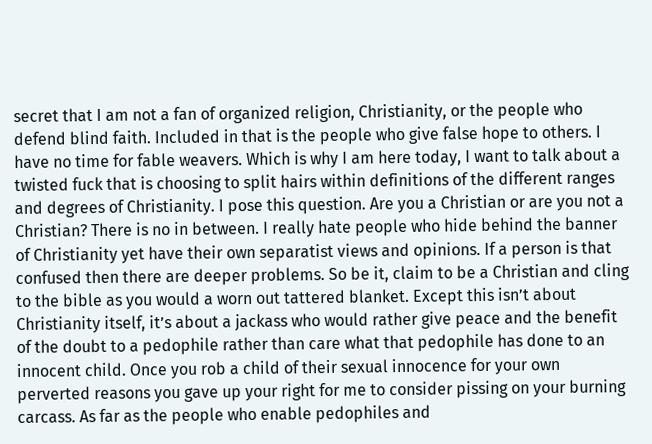secret that I am not a fan of organized religion, Christianity, or the people who defend blind faith. Included in that is the people who give false hope to others. I have no time for fable weavers. Which is why I am here today, I want to talk about a twisted fuck that is choosing to split hairs within definitions of the different ranges and degrees of Christianity. I pose this question. Are you a Christian or are you not a Christian? There is no in between. I really hate people who hide behind the banner of Christianity yet have their own separatist views and opinions. If a person is that confused then there are deeper problems. So be it, claim to be a Christian and cling to the bible as you would a worn out tattered blanket. Except this isn’t about Christianity itself, it’s about a jackass who would rather give peace and the benefit of the doubt to a pedophile rather than care what that pedophile has done to an innocent child. Once you rob a child of their sexual innocence for your own perverted reasons you gave up your right for me to consider pissing on your burning carcass. As far as the people who enable pedophiles and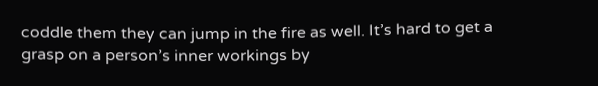coddle them they can jump in the fire as well. It’s hard to get a grasp on a person’s inner workings by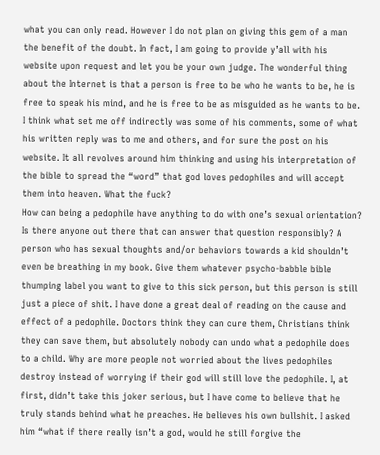what you can only read. However I do not plan on giving this gem of a man the benefit of the doubt. In fact, I am going to provide y’all with his website upon request and let you be your own judge. The wonderful thing about the Internet is that a person is free to be who he wants to be, he is free to speak his mind, and he is free to be as misguided as he wants to be. I think what set me off indirectly was some of his comments, some of what his written reply was to me and others, and for sure the post on his website. It all revolves around him thinking and using his interpretation of the bible to spread the “word” that god loves pedophiles and will accept them into heaven. What the fuck?
How can being a pedophile have anything to do with one’s sexual orientation? Is there anyone out there that can answer that question responsibly? A person who has sexual thoughts and/or behaviors towards a kid shouldn’t even be breathing in my book. Give them whatever psycho-babble bible thumping label you want to give to this sick person, but this person is still just a piece of shit. I have done a great deal of reading on the cause and effect of a pedophile. Doctors think they can cure them, Christians think they can save them, but absolutely nobody can undo what a pedophile does to a child. Why are more people not worried about the lives pedophiles destroy instead of worrying if their god will still love the pedophile. I, at first, didn’t take this joker serious, but I have come to believe that he truly stands behind what he preaches. He believes his own bullshit. I asked him “what if there really isn’t a god, would he still forgive the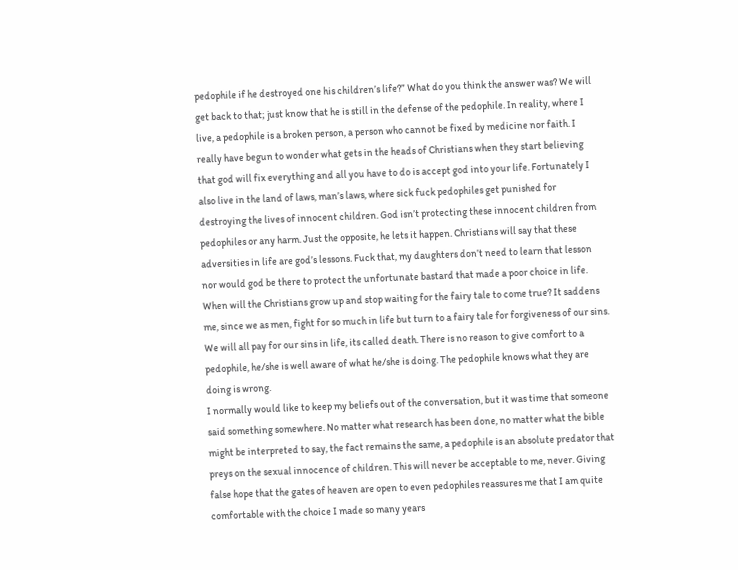pedophile if he destroyed one his children’s life?” What do you think the answer was? We will get back to that; just know that he is still in the defense of the pedophile. In reality, where I live, a pedophile is a broken person, a person who cannot be fixed by medicine nor faith. I really have begun to wonder what gets in the heads of Christians when they start believing that god will fix everything and all you have to do is accept god into your life. Fortunately I also live in the land of laws, man’s laws, where sick fuck pedophiles get punished for destroying the lives of innocent children. God isn’t protecting these innocent children from pedophiles or any harm. Just the opposite, he lets it happen. Christians will say that these adversities in life are god’s lessons. Fuck that, my daughters don’t need to learn that lesson nor would god be there to protect the unfortunate bastard that made a poor choice in life. When will the Christians grow up and stop waiting for the fairy tale to come true? It saddens me, since we as men, fight for so much in life but turn to a fairy tale for forgiveness of our sins. We will all pay for our sins in life, its called death. There is no reason to give comfort to a pedophile, he/she is well aware of what he/she is doing. The pedophile knows what they are doing is wrong.
I normally would like to keep my beliefs out of the conversation, but it was time that someone said something somewhere. No matter what research has been done, no matter what the bible might be interpreted to say, the fact remains the same, a pedophile is an absolute predator that preys on the sexual innocence of children. This will never be acceptable to me, never. Giving false hope that the gates of heaven are open to even pedophiles reassures me that I am quite comfortable with the choice I made so many years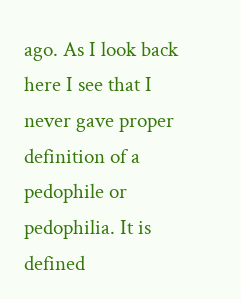ago. As I look back here I see that I never gave proper definition of a pedophile or pedophilia. It is defined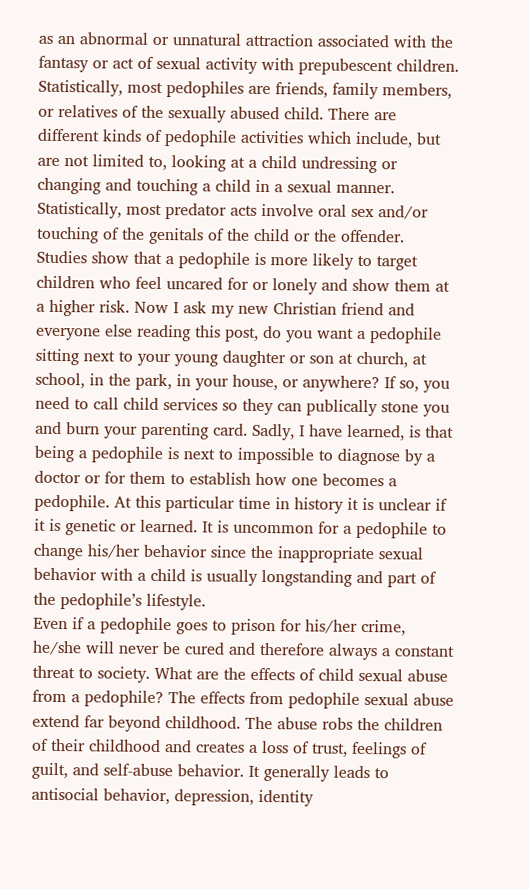as an abnormal or unnatural attraction associated with the fantasy or act of sexual activity with prepubescent children. Statistically, most pedophiles are friends, family members, or relatives of the sexually abused child. There are different kinds of pedophile activities which include, but are not limited to, looking at a child undressing or changing and touching a child in a sexual manner. Statistically, most predator acts involve oral sex and/or touching of the genitals of the child or the offender. Studies show that a pedophile is more likely to target children who feel uncared for or lonely and show them at a higher risk. Now I ask my new Christian friend and everyone else reading this post, do you want a pedophile sitting next to your young daughter or son at church, at school, in the park, in your house, or anywhere? If so, you need to call child services so they can publically stone you and burn your parenting card. Sadly, I have learned, is that being a pedophile is next to impossible to diagnose by a doctor or for them to establish how one becomes a pedophile. At this particular time in history it is unclear if it is genetic or learned. It is uncommon for a pedophile to change his/her behavior since the inappropriate sexual behavior with a child is usually longstanding and part of the pedophile’s lifestyle.
Even if a pedophile goes to prison for his/her crime, he/she will never be cured and therefore always a constant threat to society. What are the effects of child sexual abuse from a pedophile? The effects from pedophile sexual abuse extend far beyond childhood. The abuse robs the children of their childhood and creates a loss of trust, feelings of guilt, and self-abuse behavior. It generally leads to antisocial behavior, depression, identity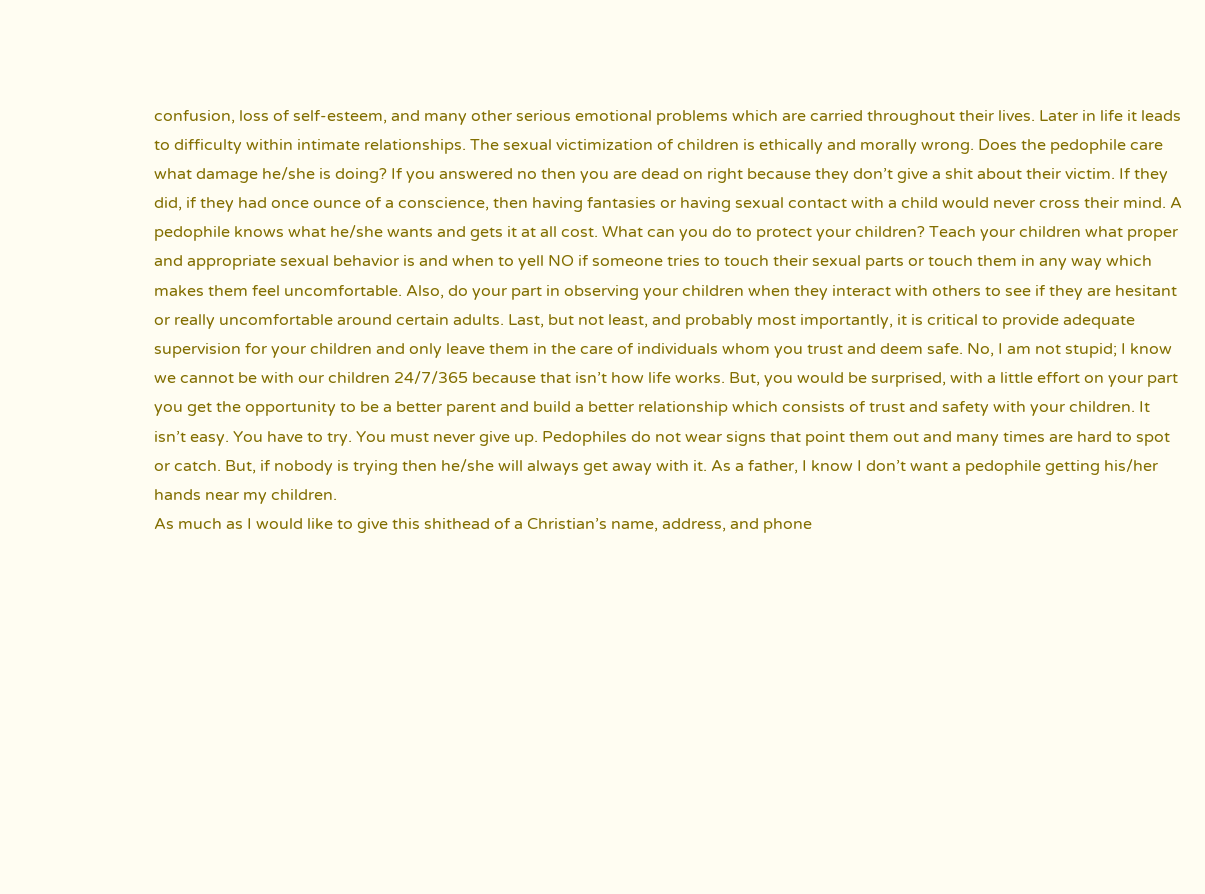confusion, loss of self-esteem, and many other serious emotional problems which are carried throughout their lives. Later in life it leads to difficulty within intimate relationships. The sexual victimization of children is ethically and morally wrong. Does the pedophile care what damage he/she is doing? If you answered no then you are dead on right because they don’t give a shit about their victim. If they did, if they had once ounce of a conscience, then having fantasies or having sexual contact with a child would never cross their mind. A pedophile knows what he/she wants and gets it at all cost. What can you do to protect your children? Teach your children what proper and appropriate sexual behavior is and when to yell NO if someone tries to touch their sexual parts or touch them in any way which makes them feel uncomfortable. Also, do your part in observing your children when they interact with others to see if they are hesitant or really uncomfortable around certain adults. Last, but not least, and probably most importantly, it is critical to provide adequate supervision for your children and only leave them in the care of individuals whom you trust and deem safe. No, I am not stupid; I know we cannot be with our children 24/7/365 because that isn’t how life works. But, you would be surprised, with a little effort on your part you get the opportunity to be a better parent and build a better relationship which consists of trust and safety with your children. It isn’t easy. You have to try. You must never give up. Pedophiles do not wear signs that point them out and many times are hard to spot or catch. But, if nobody is trying then he/she will always get away with it. As a father, I know I don’t want a pedophile getting his/her hands near my children.
As much as I would like to give this shithead of a Christian’s name, address, and phone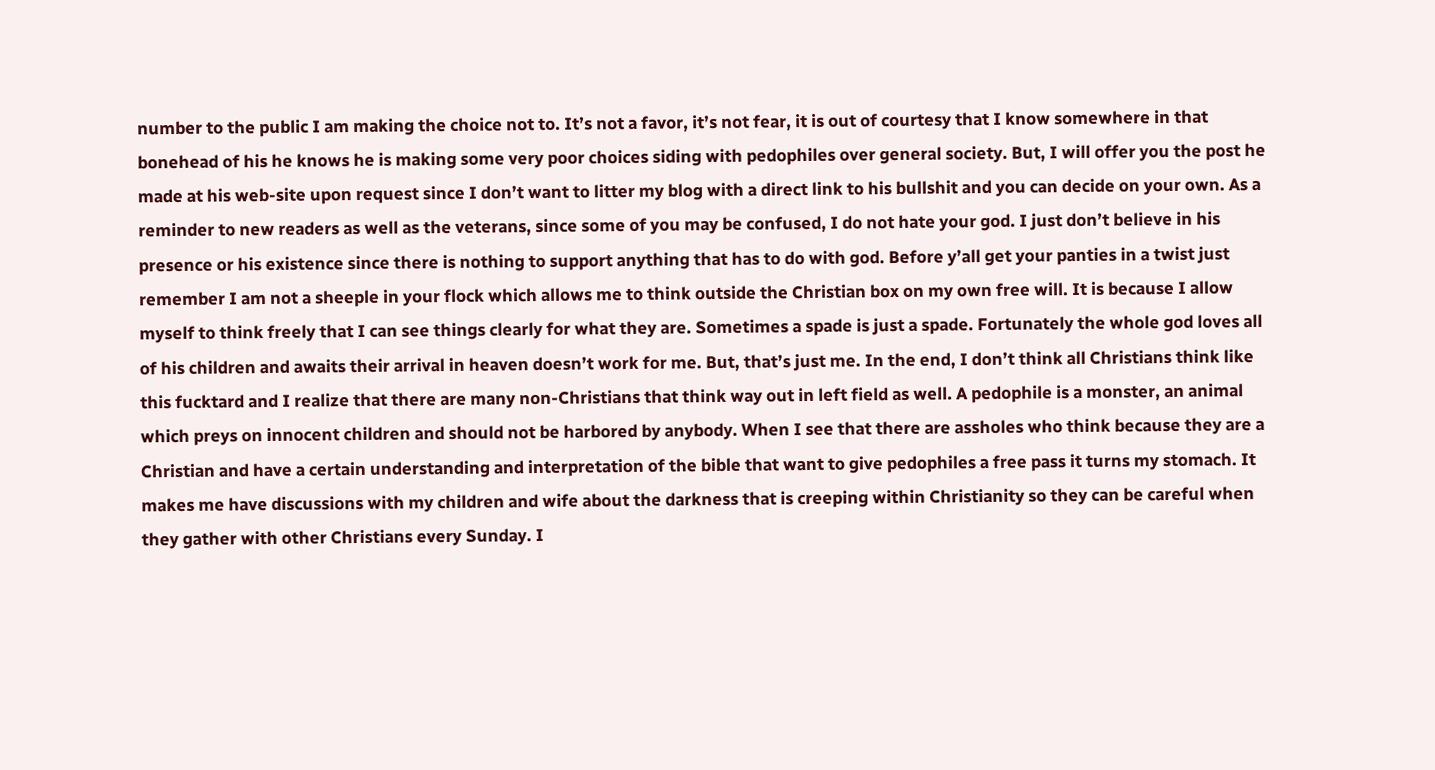number to the public I am making the choice not to. It’s not a favor, it’s not fear, it is out of courtesy that I know somewhere in that bonehead of his he knows he is making some very poor choices siding with pedophiles over general society. But, I will offer you the post he made at his web-site upon request since I don’t want to litter my blog with a direct link to his bullshit and you can decide on your own. As a reminder to new readers as well as the veterans, since some of you may be confused, I do not hate your god. I just don’t believe in his presence or his existence since there is nothing to support anything that has to do with god. Before y’all get your panties in a twist just remember I am not a sheeple in your flock which allows me to think outside the Christian box on my own free will. It is because I allow myself to think freely that I can see things clearly for what they are. Sometimes a spade is just a spade. Fortunately the whole god loves all of his children and awaits their arrival in heaven doesn’t work for me. But, that’s just me. In the end, I don’t think all Christians think like this fucktard and I realize that there are many non-Christians that think way out in left field as well. A pedophile is a monster, an animal which preys on innocent children and should not be harbored by anybody. When I see that there are assholes who think because they are a Christian and have a certain understanding and interpretation of the bible that want to give pedophiles a free pass it turns my stomach. It makes me have discussions with my children and wife about the darkness that is creeping within Christianity so they can be careful when they gather with other Christians every Sunday. I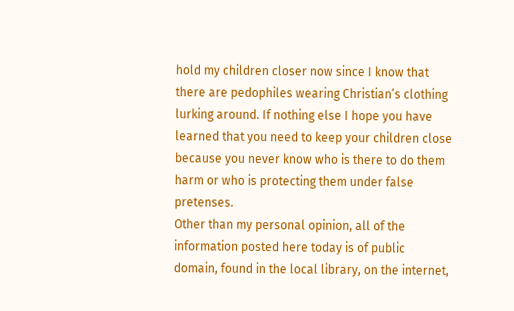hold my children closer now since I know that there are pedophiles wearing Christian’s clothing lurking around. If nothing else I hope you have learned that you need to keep your children close because you never know who is there to do them harm or who is protecting them under false pretenses.
Other than my personal opinion, all of the information posted here today is of public domain, found in the local library, on the internet,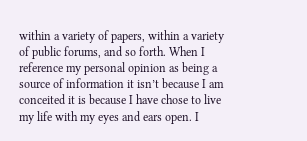within a variety of papers, within a variety of public forums, and so forth. When I reference my personal opinion as being a source of information it isn’t because I am conceited it is because I have chose to live my life with my eyes and ears open. I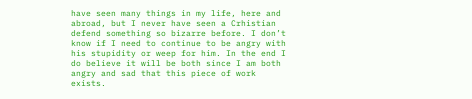have seen many things in my life, here and abroad, but I never have seen a Crhistian defend something so bizarre before. I don’t know if I need to continue to be angry with his stupidity or weep for him. In the end I do believe it will be both since I am both angry and sad that this piece of work exists.